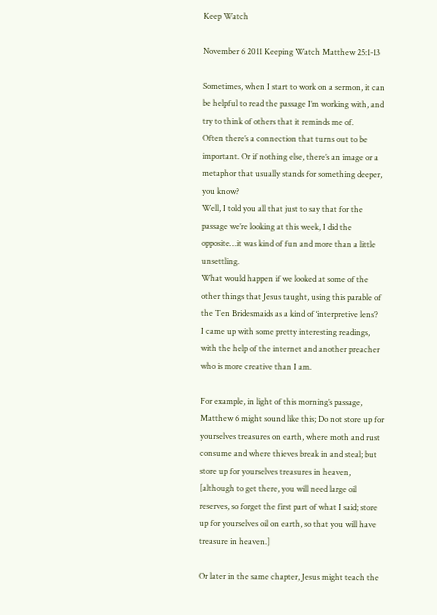Keep Watch

November 6 2011 Keeping Watch Matthew 25:1-13

Sometimes, when I start to work on a sermon, it can be helpful to read the passage I’m working with, and try to think of others that it reminds me of.
Often there’s a connection that turns out to be important. Or if nothing else, there’s an image or a metaphor that usually stands for something deeper, you know?
Well, I told you all that just to say that for the passage we’re looking at this week, I did the opposite…it was kind of fun and more than a little unsettling.
What would happen if we looked at some of the other things that Jesus taught, using this parable of the Ten Bridesmaids as a kind of ‘interpretive lens’?
I came up with some pretty interesting readings, with the help of the internet and another preacher who is more creative than I am.

For example, in light of this morning’s passage, Matthew 6 might sound like this; Do not store up for yourselves treasures on earth, where moth and rust consume and where thieves break in and steal; but store up for yourselves treasures in heaven, [although to get there, you will need large oil reserves, so forget the first part of what I said; store up for yourselves oil on earth, so that you will have treasure in heaven.]

Or later in the same chapter, Jesus might teach the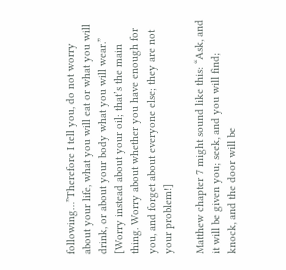following…”Therefore I tell you, do not worry about your life, what you will eat or what you will drink, or about your body what you will wear.” [Worry instead about your oil; that’s the main thing. Worry about whether you have enough for you, and forget about everyone else; they are not your problem!]

Matthew chapter 7 might sound like this: “Ask, and it will be given you; seek, and you will find; knock, and the door will be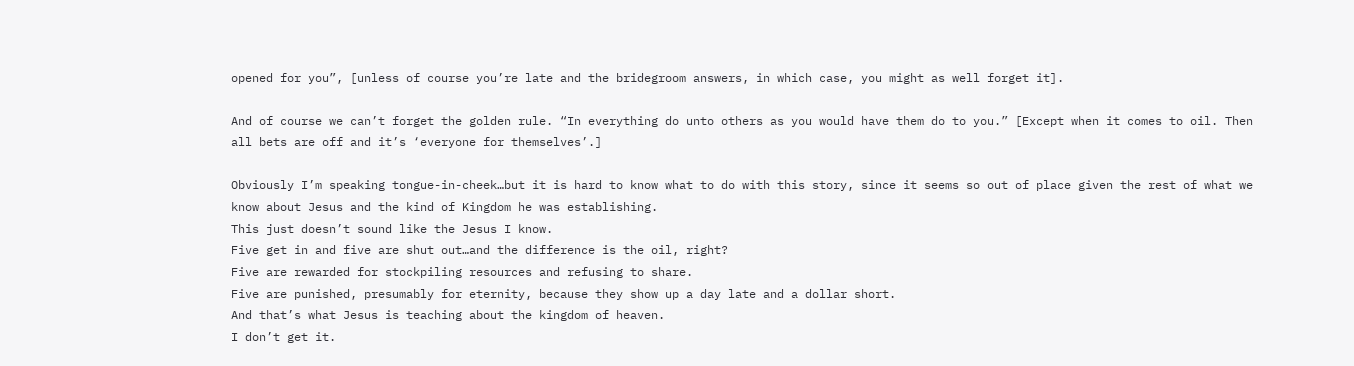opened for you”, [unless of course you’re late and the bridegroom answers, in which case, you might as well forget it].

And of course we can’t forget the golden rule. “In everything do unto others as you would have them do to you.” [Except when it comes to oil. Then all bets are off and it’s ‘everyone for themselves’.]

Obviously I’m speaking tongue-in-cheek…but it is hard to know what to do with this story, since it seems so out of place given the rest of what we know about Jesus and the kind of Kingdom he was establishing.
This just doesn’t sound like the Jesus I know.
Five get in and five are shut out…and the difference is the oil, right?
Five are rewarded for stockpiling resources and refusing to share.
Five are punished, presumably for eternity, because they show up a day late and a dollar short.
And that’s what Jesus is teaching about the kingdom of heaven.
I don’t get it.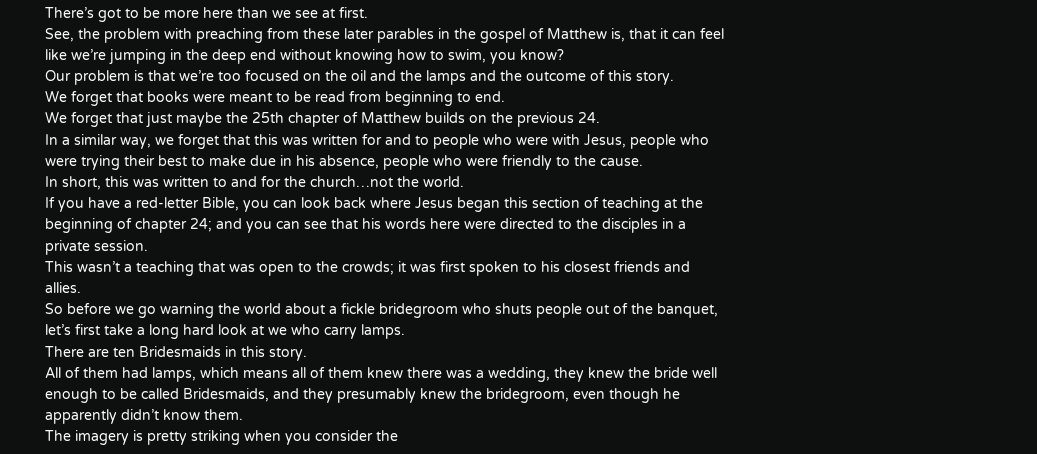There’s got to be more here than we see at first.
See, the problem with preaching from these later parables in the gospel of Matthew is, that it can feel like we’re jumping in the deep end without knowing how to swim, you know?
Our problem is that we’re too focused on the oil and the lamps and the outcome of this story.
We forget that books were meant to be read from beginning to end.
We forget that just maybe the 25th chapter of Matthew builds on the previous 24.
In a similar way, we forget that this was written for and to people who were with Jesus, people who were trying their best to make due in his absence, people who were friendly to the cause.
In short, this was written to and for the church…not the world.
If you have a red-letter Bible, you can look back where Jesus began this section of teaching at the beginning of chapter 24; and you can see that his words here were directed to the disciples in a private session.
This wasn’t a teaching that was open to the crowds; it was first spoken to his closest friends and allies.
So before we go warning the world about a fickle bridegroom who shuts people out of the banquet, let’s first take a long hard look at we who carry lamps.
There are ten Bridesmaids in this story.
All of them had lamps, which means all of them knew there was a wedding, they knew the bride well enough to be called Bridesmaids, and they presumably knew the bridegroom, even though he apparently didn’t know them.
The imagery is pretty striking when you consider the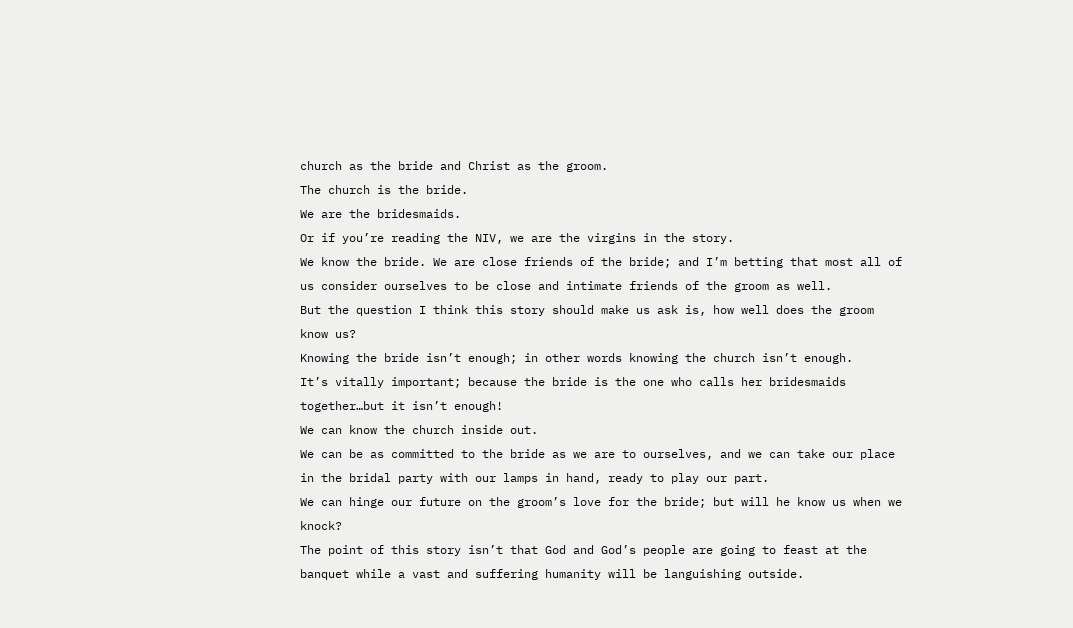church as the bride and Christ as the groom.
The church is the bride.
We are the bridesmaids.
Or if you’re reading the NIV, we are the virgins in the story.
We know the bride. We are close friends of the bride; and I’m betting that most all of us consider ourselves to be close and intimate friends of the groom as well.
But the question I think this story should make us ask is, how well does the groom know us?
Knowing the bride isn’t enough; in other words knowing the church isn’t enough.
It’s vitally important; because the bride is the one who calls her bridesmaids together…but it isn’t enough!
We can know the church inside out.
We can be as committed to the bride as we are to ourselves, and we can take our place in the bridal party with our lamps in hand, ready to play our part.
We can hinge our future on the groom’s love for the bride; but will he know us when we knock?
The point of this story isn’t that God and God’s people are going to feast at the banquet while a vast and suffering humanity will be languishing outside.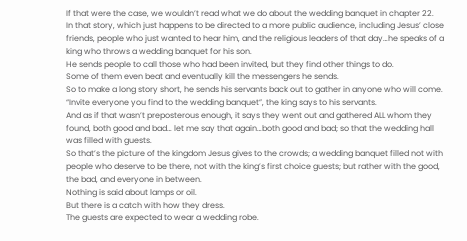If that were the case, we wouldn’t read what we do about the wedding banquet in chapter 22.
In that story, which just happens to be directed to a more public audience, including Jesus’ close friends, people who just wanted to hear him, and the religious leaders of that day…he speaks of a king who throws a wedding banquet for his son.
He sends people to call those who had been invited, but they find other things to do.
Some of them even beat and eventually kill the messengers he sends.
So to make a long story short, he sends his servants back out to gather in anyone who will come. “Invite everyone you find to the wedding banquet”, the king says to his servants.
And as if that wasn’t preposterous enough, it says they went out and gathered ALL whom they found, both good and bad… let me say that again…both good and bad; so that the wedding hall was filled with guests.
So that’s the picture of the kingdom Jesus gives to the crowds; a wedding banquet filled not with people who deserve to be there, not with the king’s first choice guests; but rather with the good, the bad, and everyone in between.
Nothing is said about lamps or oil.
But there is a catch with how they dress.
The guests are expected to wear a wedding robe.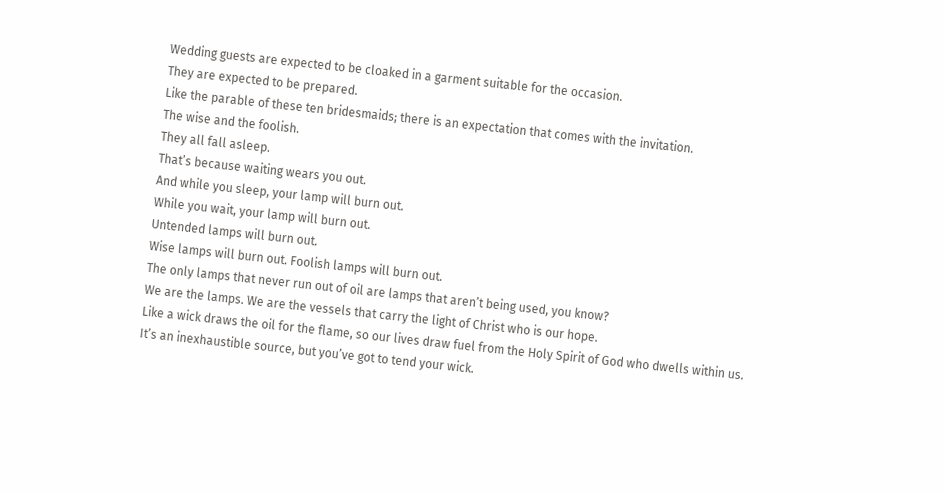Wedding guests are expected to be cloaked in a garment suitable for the occasion.
They are expected to be prepared.
Like the parable of these ten bridesmaids; there is an expectation that comes with the invitation.
The wise and the foolish.
They all fall asleep.
That’s because waiting wears you out.
And while you sleep, your lamp will burn out.
While you wait, your lamp will burn out.
Untended lamps will burn out.
Wise lamps will burn out. Foolish lamps will burn out.
The only lamps that never run out of oil are lamps that aren’t being used, you know?
We are the lamps. We are the vessels that carry the light of Christ who is our hope.
Like a wick draws the oil for the flame, so our lives draw fuel from the Holy Spirit of God who dwells within us.
It’s an inexhaustible source, but you’ve got to tend your wick.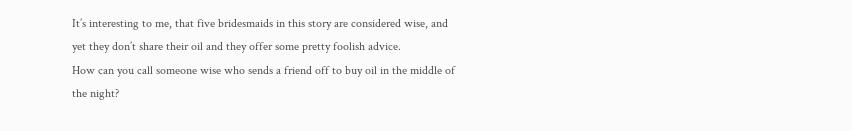It’s interesting to me, that five bridesmaids in this story are considered wise, and yet they don’t share their oil and they offer some pretty foolish advice.
How can you call someone wise who sends a friend off to buy oil in the middle of the night?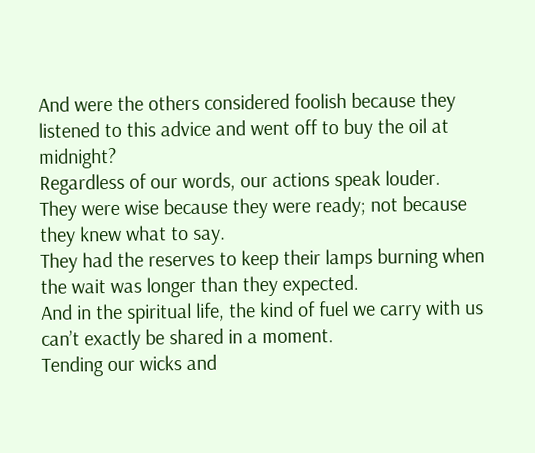And were the others considered foolish because they listened to this advice and went off to buy the oil at midnight?
Regardless of our words, our actions speak louder.
They were wise because they were ready; not because they knew what to say.
They had the reserves to keep their lamps burning when the wait was longer than they expected.
And in the spiritual life, the kind of fuel we carry with us can’t exactly be shared in a moment.
Tending our wicks and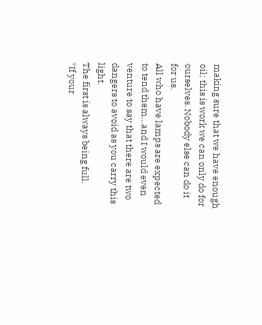making sure that we have enough oil; this is work we can only do for ourselves. Nobody else can do it for us.
All who have lamps are expected to tend them…and I would even venture to say that there are two dangers to avoid as you carry this light.
The first is always being full.
*If your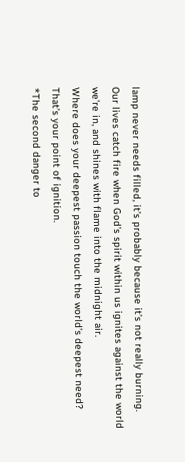lamp never needs filled, it’s probably because it’s not really burning.
Our lives catch fire when God’s spirit within us ignites against the world we’re in, and shines with flame into the midnight air.
Where does your deepest passion touch the world’s deepest need? That’s your point of ignition.
*The second danger to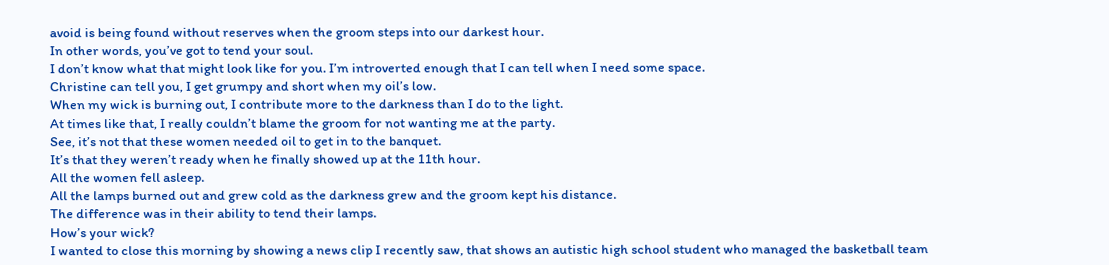avoid is being found without reserves when the groom steps into our darkest hour.
In other words, you’ve got to tend your soul.
I don’t know what that might look like for you. I’m introverted enough that I can tell when I need some space.
Christine can tell you, I get grumpy and short when my oil’s low.
When my wick is burning out, I contribute more to the darkness than I do to the light.
At times like that, I really couldn’t blame the groom for not wanting me at the party.
See, it’s not that these women needed oil to get in to the banquet.
It’s that they weren’t ready when he finally showed up at the 11th hour.
All the women fell asleep.
All the lamps burned out and grew cold as the darkness grew and the groom kept his distance.
The difference was in their ability to tend their lamps.
How’s your wick?
I wanted to close this morning by showing a news clip I recently saw, that shows an autistic high school student who managed the basketball team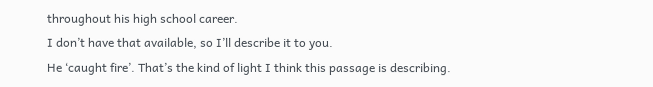throughout his high school career.
I don’t have that available, so I’ll describe it to you.
He ‘caught fire’. That’s the kind of light I think this passage is describing.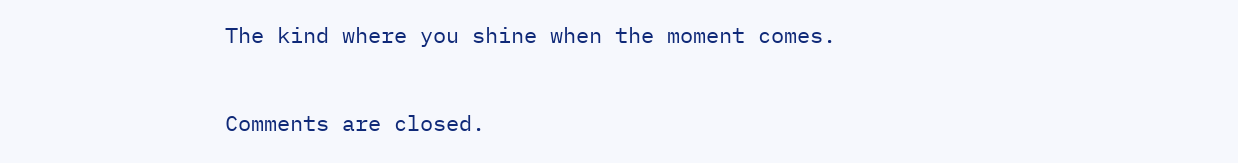The kind where you shine when the moment comes.

Comments are closed.